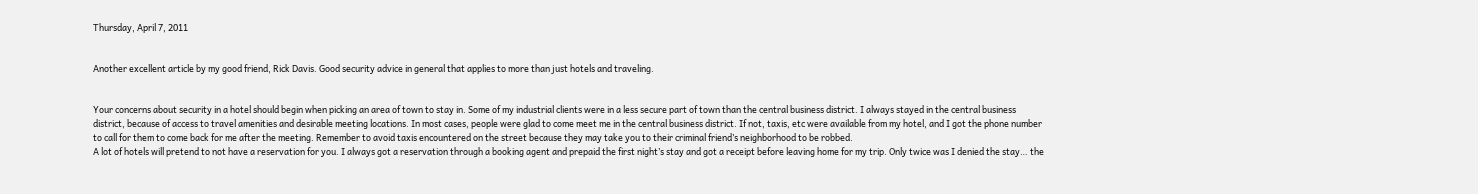Thursday, April 7, 2011


Another excellent article by my good friend, Rick Davis. Good security advice in general that applies to more than just hotels and traveling.


Your concerns about security in a hotel should begin when picking an area of town to stay in. Some of my industrial clients were in a less secure part of town than the central business district. I always stayed in the central business district, because of access to travel amenities and desirable meeting locations. In most cases, people were glad to come meet me in the central business district. If not, taxis, etc were available from my hotel, and I got the phone number to call for them to come back for me after the meeting. Remember to avoid taxis encountered on the street because they may take you to their criminal friend’s neighborhood to be robbed.
A lot of hotels will pretend to not have a reservation for you. I always got a reservation through a booking agent and prepaid the first night’s stay and got a receipt before leaving home for my trip. Only twice was I denied the stay… the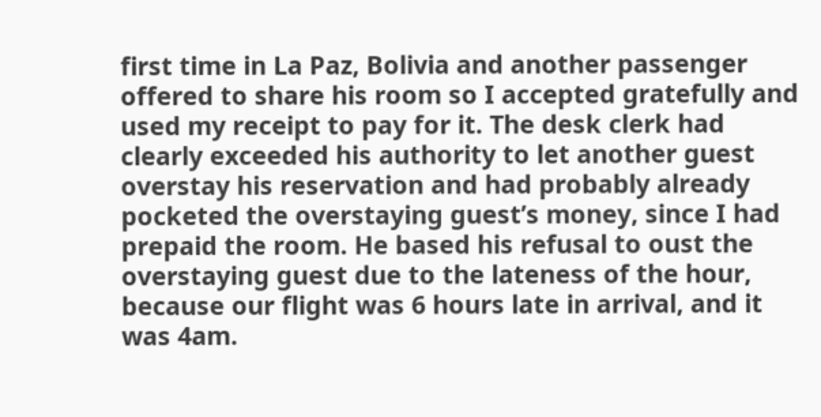first time in La Paz, Bolivia and another passenger offered to share his room so I accepted gratefully and used my receipt to pay for it. The desk clerk had clearly exceeded his authority to let another guest overstay his reservation and had probably already pocketed the overstaying guest’s money, since I had prepaid the room. He based his refusal to oust the overstaying guest due to the lateness of the hour, because our flight was 6 hours late in arrival, and it was 4am.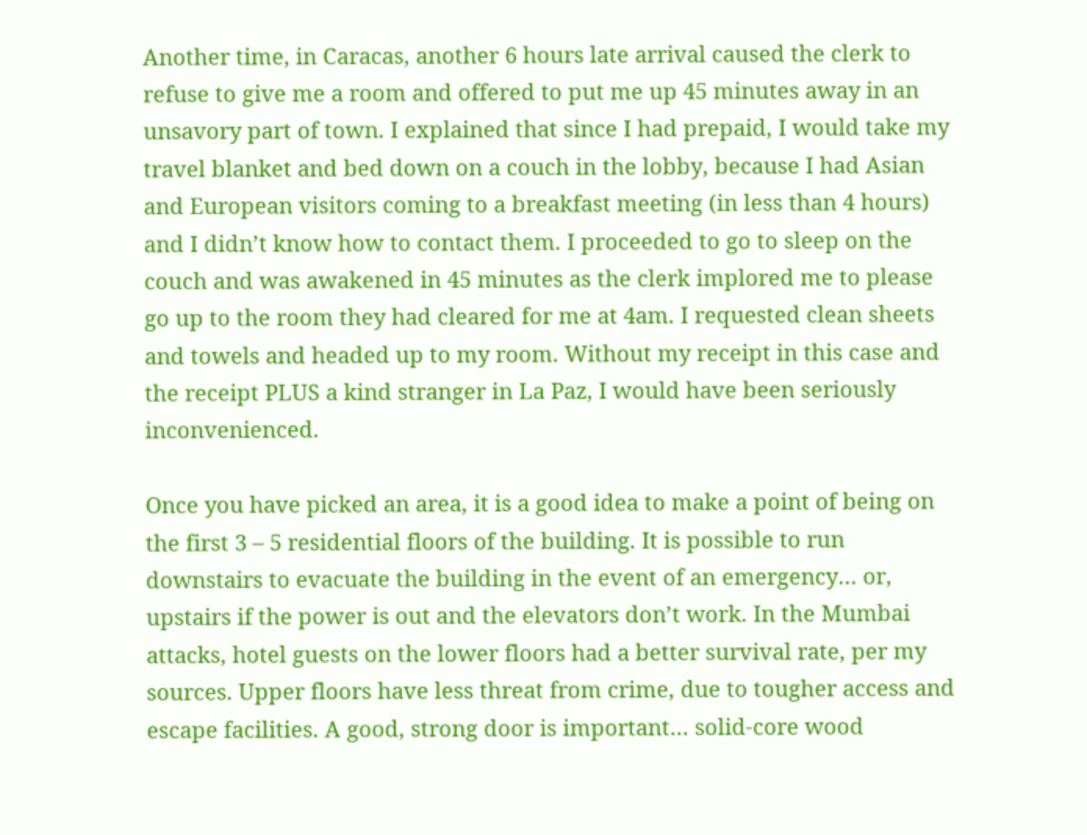Another time, in Caracas, another 6 hours late arrival caused the clerk to refuse to give me a room and offered to put me up 45 minutes away in an unsavory part of town. I explained that since I had prepaid, I would take my travel blanket and bed down on a couch in the lobby, because I had Asian and European visitors coming to a breakfast meeting (in less than 4 hours) and I didn’t know how to contact them. I proceeded to go to sleep on the couch and was awakened in 45 minutes as the clerk implored me to please go up to the room they had cleared for me at 4am. I requested clean sheets and towels and headed up to my room. Without my receipt in this case and the receipt PLUS a kind stranger in La Paz, I would have been seriously inconvenienced.

Once you have picked an area, it is a good idea to make a point of being on the first 3 – 5 residential floors of the building. It is possible to run downstairs to evacuate the building in the event of an emergency… or, upstairs if the power is out and the elevators don’t work. In the Mumbai attacks, hotel guests on the lower floors had a better survival rate, per my sources. Upper floors have less threat from crime, due to tougher access and escape facilities. A good, strong door is important… solid-core wood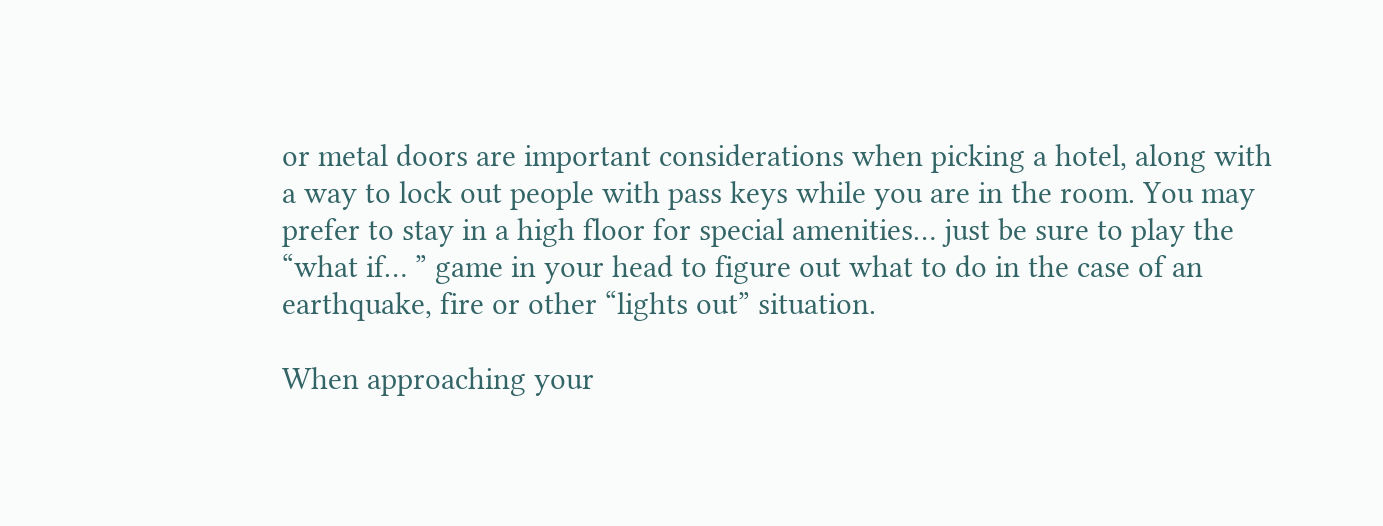or metal doors are important considerations when picking a hotel, along with a way to lock out people with pass keys while you are in the room. You may prefer to stay in a high floor for special amenities… just be sure to play the “what if… ” game in your head to figure out what to do in the case of an earthquake, fire or other “lights out” situation.

When approaching your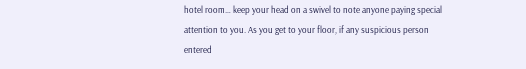hotel room… keep your head on a swivel to note anyone paying special attention to you. As you get to your floor, if any suspicious person entered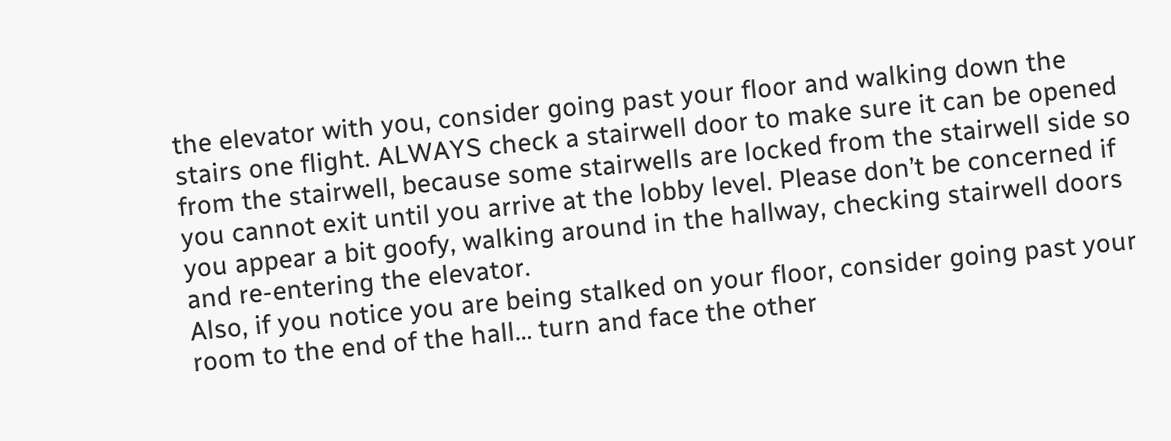the elevator with you, consider going past your floor and walking down the stairs one flight. ALWAYS check a stairwell door to make sure it can be opened from the stairwell, because some stairwells are locked from the stairwell side so you cannot exit until you arrive at the lobby level. Please don’t be concerned if you appear a bit goofy, walking around in the hallway, checking stairwell doors and re-entering the elevator.
Also, if you notice you are being stalked on your floor, consider going past your room to the end of the hall… turn and face the other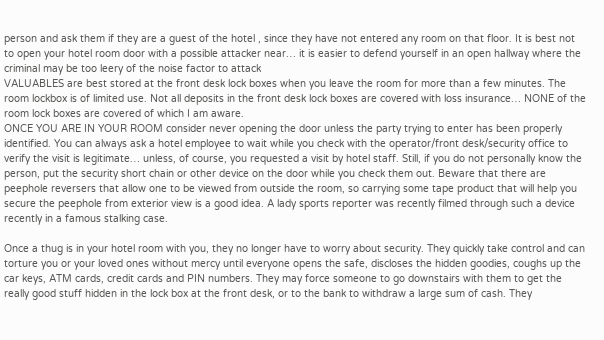person and ask them if they are a guest of the hotel , since they have not entered any room on that floor. It is best not to open your hotel room door with a possible attacker near… it is easier to defend yourself in an open hallway where the criminal may be too leery of the noise factor to attack
VALUABLES are best stored at the front desk lock boxes when you leave the room for more than a few minutes. The room lockbox is of limited use. Not all deposits in the front desk lock boxes are covered with loss insurance… NONE of the room lock boxes are covered of which I am aware.
ONCE YOU ARE IN YOUR ROOM consider never opening the door unless the party trying to enter has been properly identified. You can always ask a hotel employee to wait while you check with the operator/front desk/security office to verify the visit is legitimate… unless, of course, you requested a visit by hotel staff. Still, if you do not personally know the person, put the security short chain or other device on the door while you check them out. Beware that there are peephole reversers that allow one to be viewed from outside the room, so carrying some tape product that will help you secure the peephole from exterior view is a good idea. A lady sports reporter was recently filmed through such a device recently in a famous stalking case.

Once a thug is in your hotel room with you, they no longer have to worry about security. They quickly take control and can torture you or your loved ones without mercy until everyone opens the safe, discloses the hidden goodies, coughs up the car keys, ATM cards, credit cards and PIN numbers. They may force someone to go downstairs with them to get the really good stuff hidden in the lock box at the front desk, or to the bank to withdraw a large sum of cash. They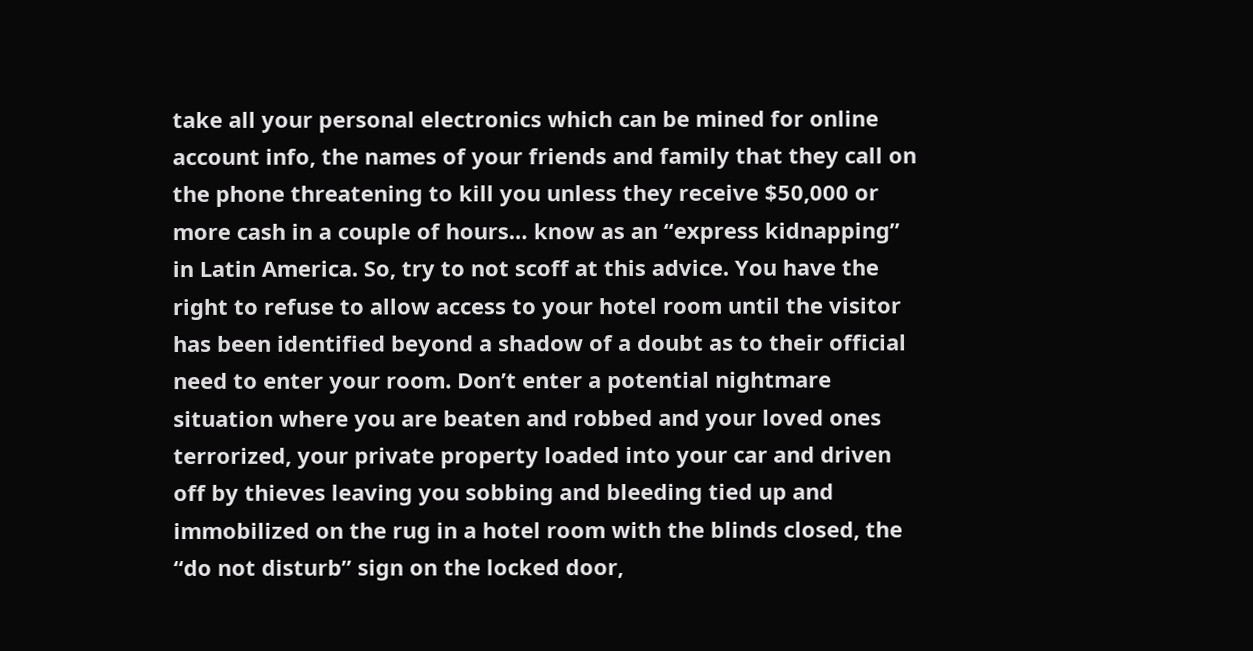take all your personal electronics which can be mined for online account info, the names of your friends and family that they call on the phone threatening to kill you unless they receive $50,000 or more cash in a couple of hours… know as an “express kidnapping” in Latin America. So, try to not scoff at this advice. You have the right to refuse to allow access to your hotel room until the visitor has been identified beyond a shadow of a doubt as to their official need to enter your room. Don’t enter a potential nightmare situation where you are beaten and robbed and your loved ones terrorized, your private property loaded into your car and driven off by thieves leaving you sobbing and bleeding tied up and immobilized on the rug in a hotel room with the blinds closed, the “do not disturb” sign on the locked door,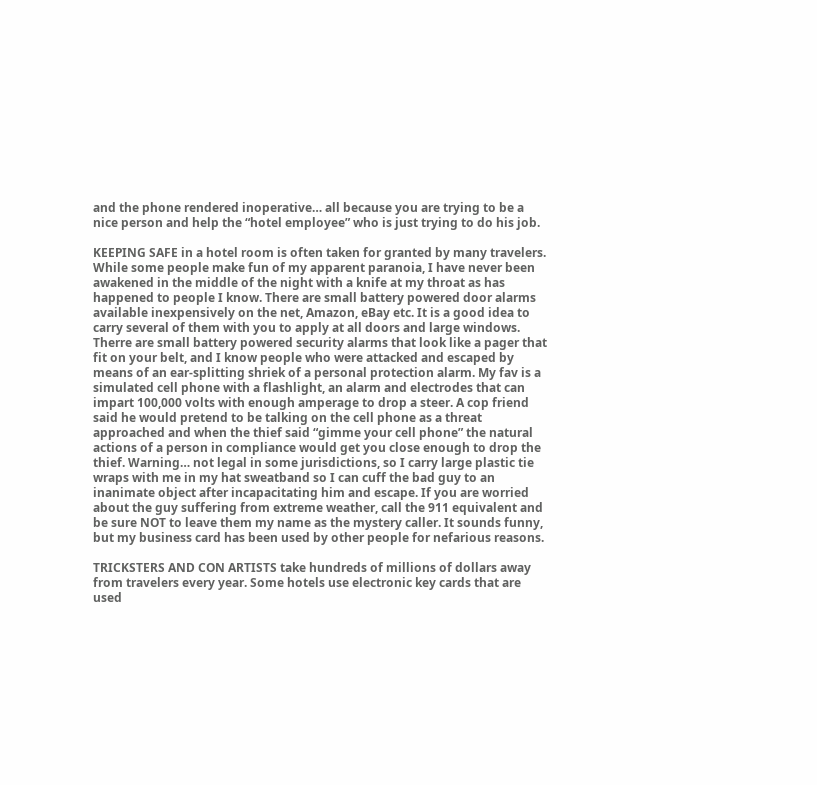and the phone rendered inoperative… all because you are trying to be a nice person and help the “hotel employee” who is just trying to do his job.

KEEPING SAFE in a hotel room is often taken for granted by many travelers. While some people make fun of my apparent paranoia, I have never been awakened in the middle of the night with a knife at my throat as has happened to people I know. There are small battery powered door alarms available inexpensively on the net, Amazon, eBay etc. It is a good idea to carry several of them with you to apply at all doors and large windows. Therre are small battery powered security alarms that look like a pager that fit on your belt, and I know people who were attacked and escaped by means of an ear-splitting shriek of a personal protection alarm. My fav is a simulated cell phone with a flashlight, an alarm and electrodes that can impart 100,000 volts with enough amperage to drop a steer. A cop friend said he would pretend to be talking on the cell phone as a threat approached and when the thief said “gimme your cell phone” the natural actions of a person in compliance would get you close enough to drop the thief. Warning… not legal in some jurisdictions, so I carry large plastic tie wraps with me in my hat sweatband so I can cuff the bad guy to an inanimate object after incapacitating him and escape. If you are worried about the guy suffering from extreme weather, call the 911 equivalent and be sure NOT to leave them my name as the mystery caller. It sounds funny, but my business card has been used by other people for nefarious reasons.

TRICKSTERS AND CON ARTISTS take hundreds of millions of dollars away from travelers every year. Some hotels use electronic key cards that are used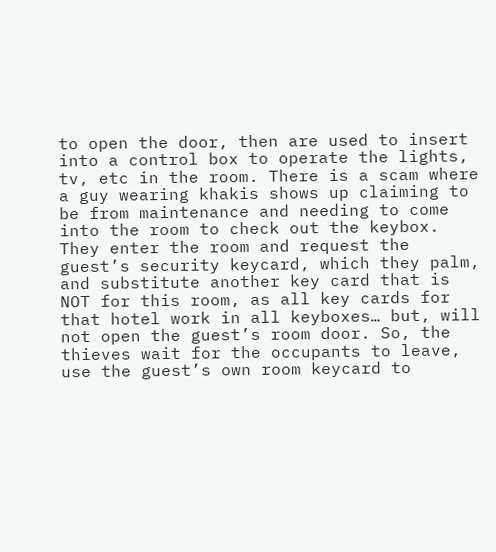to open the door, then are used to insert into a control box to operate the lights, tv, etc in the room. There is a scam where a guy wearing khakis shows up claiming to be from maintenance and needing to come into the room to check out the keybox. They enter the room and request the guest’s security keycard, which they palm, and substitute another key card that is NOT for this room, as all key cards for that hotel work in all keyboxes… but, will not open the guest’s room door. So, the thieves wait for the occupants to leave, use the guest’s own room keycard to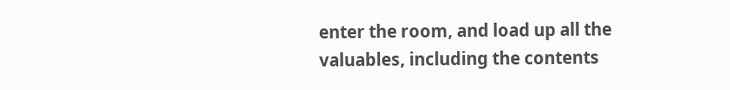enter the room, and load up all the valuables, including the contents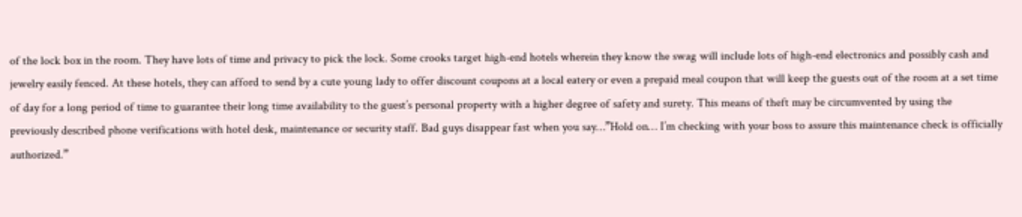of the lock box in the room. They have lots of time and privacy to pick the lock. Some crooks target high-end hotels wherein they know the swag will include lots of high-end electronics and possibly cash and jewelry easily fenced. At these hotels, they can afford to send by a cute young lady to offer discount coupons at a local eatery or even a prepaid meal coupon that will keep the guests out of the room at a set time of day for a long period of time to guarantee their long time availability to the guest’s personal property with a higher degree of safety and surety. This means of theft may be circumvented by using the previously described phone verifications with hotel desk, maintenance or security staff. Bad guys disappear fast when you say…”Hold on… I’m checking with your boss to assure this maintenance check is officially authorized.”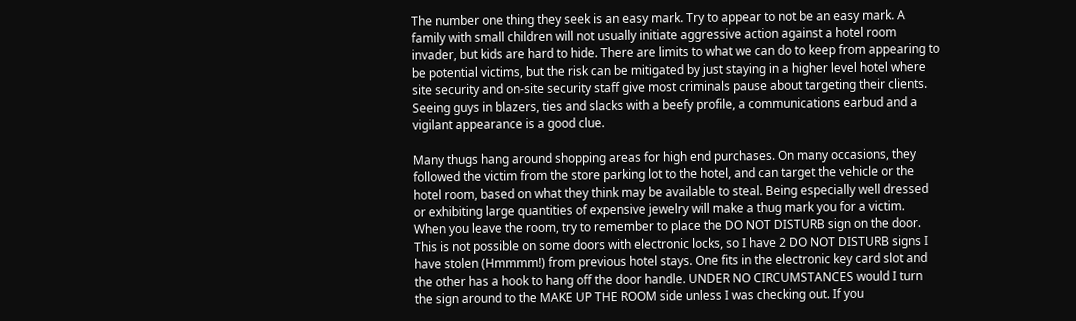The number one thing they seek is an easy mark. Try to appear to not be an easy mark. A family with small children will not usually initiate aggressive action against a hotel room invader, but kids are hard to hide. There are limits to what we can do to keep from appearing to be potential victims, but the risk can be mitigated by just staying in a higher level hotel where site security and on-site security staff give most criminals pause about targeting their clients. Seeing guys in blazers, ties and slacks with a beefy profile, a communications earbud and a vigilant appearance is a good clue.

Many thugs hang around shopping areas for high end purchases. On many occasions, they followed the victim from the store parking lot to the hotel, and can target the vehicle or the hotel room, based on what they think may be available to steal. Being especially well dressed or exhibiting large quantities of expensive jewelry will make a thug mark you for a victim.
When you leave the room, try to remember to place the DO NOT DISTURB sign on the door. This is not possible on some doors with electronic locks, so I have 2 DO NOT DISTURB signs I have stolen (Hmmmm!) from previous hotel stays. One fits in the electronic key card slot and the other has a hook to hang off the door handle. UNDER NO CIRCUMSTANCES would I turn the sign around to the MAKE UP THE ROOM side unless I was checking out. If you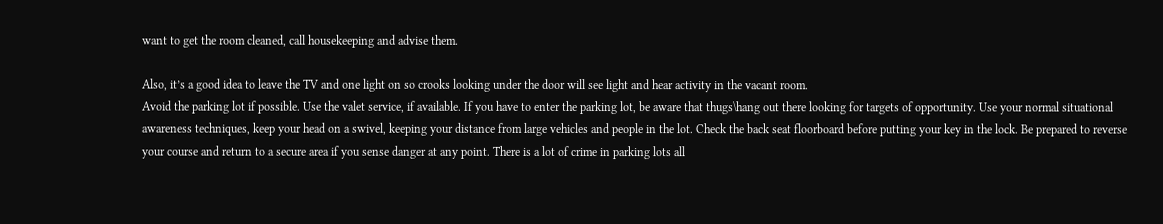want to get the room cleaned, call housekeeping and advise them.

Also, it’s a good idea to leave the TV and one light on so crooks looking under the door will see light and hear activity in the vacant room.
Avoid the parking lot if possible. Use the valet service, if available. If you have to enter the parking lot, be aware that thugs\hang out there looking for targets of opportunity. Use your normal situational awareness techniques, keep your head on a swivel, keeping your distance from large vehicles and people in the lot. Check the back seat floorboard before putting your key in the lock. Be prepared to reverse your course and return to a secure area if you sense danger at any point. There is a lot of crime in parking lots all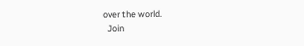over the world.
  Join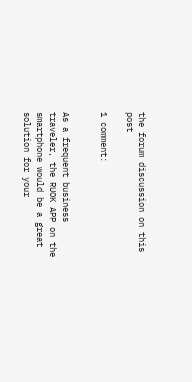the forum discussion on this post

1 comment:


As a frequent business traveler, the RUOK APP on the smartphone would be a great solution for your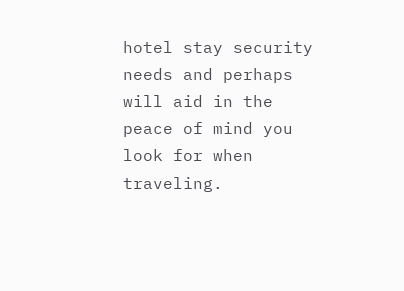hotel stay security needs and perhaps will aid in the peace of mind you look for when traveling.